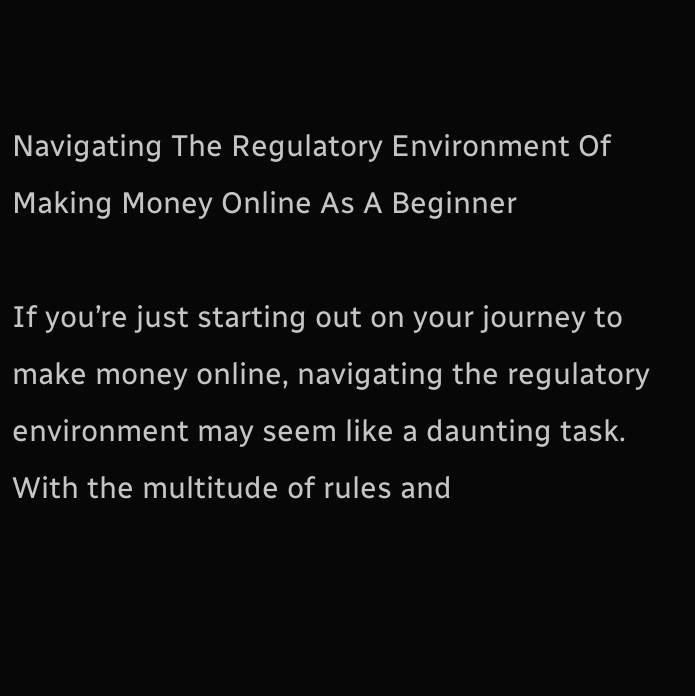Navigating The Regulatory Environment Of Making Money Online As A Beginner

If you’re just starting out on your journey to make money online, navigating the regulatory environment may seem like a daunting task. With the multitude of rules and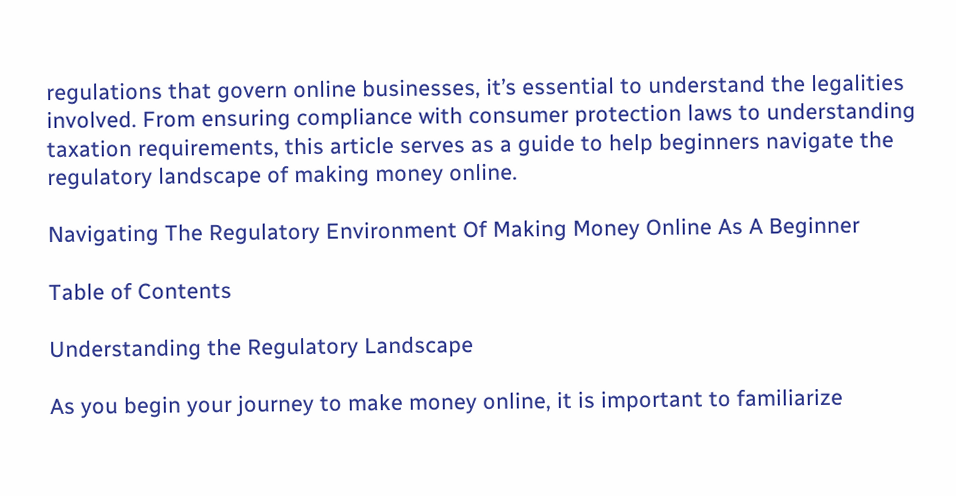regulations that govern online businesses, it’s essential to understand the legalities involved. From ensuring compliance with consumer protection laws to understanding taxation requirements, this article serves as a guide to help beginners navigate the regulatory landscape of making money online.

Navigating The Regulatory Environment Of Making Money Online As A Beginner

Table of Contents

Understanding the Regulatory Landscape

As you begin your journey to make money online, it is important to familiarize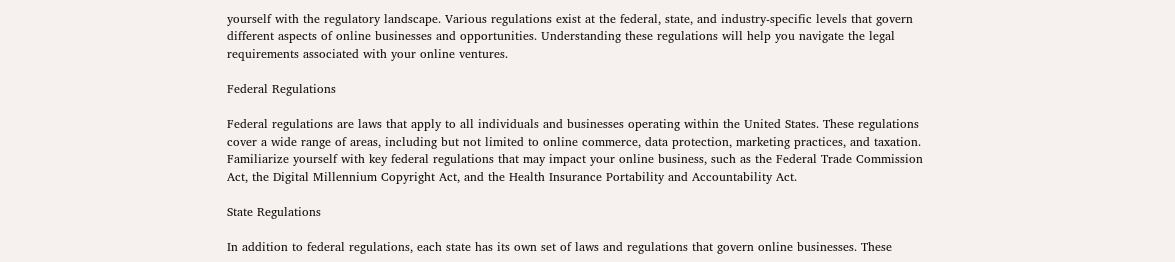yourself with the regulatory landscape. Various regulations exist at the federal, state, and industry-specific levels that govern different aspects of online businesses and opportunities. Understanding these regulations will help you navigate the legal requirements associated with your online ventures.

Federal Regulations

Federal regulations are laws that apply to all individuals and businesses operating within the United States. These regulations cover a wide range of areas, including but not limited to online commerce, data protection, marketing practices, and taxation. Familiarize yourself with key federal regulations that may impact your online business, such as the Federal Trade Commission Act, the Digital Millennium Copyright Act, and the Health Insurance Portability and Accountability Act.

State Regulations

In addition to federal regulations, each state has its own set of laws and regulations that govern online businesses. These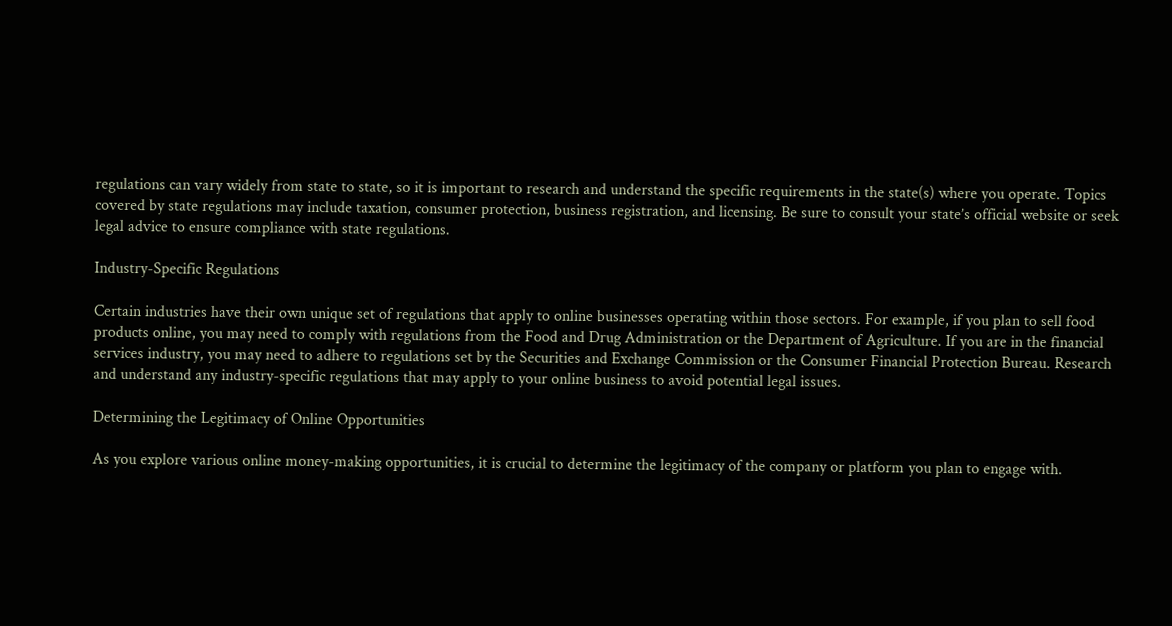regulations can vary widely from state to state, so it is important to research and understand the specific requirements in the state(s) where you operate. Topics covered by state regulations may include taxation, consumer protection, business registration, and licensing. Be sure to consult your state’s official website or seek legal advice to ensure compliance with state regulations.

Industry-Specific Regulations

Certain industries have their own unique set of regulations that apply to online businesses operating within those sectors. For example, if you plan to sell food products online, you may need to comply with regulations from the Food and Drug Administration or the Department of Agriculture. If you are in the financial services industry, you may need to adhere to regulations set by the Securities and Exchange Commission or the Consumer Financial Protection Bureau. Research and understand any industry-specific regulations that may apply to your online business to avoid potential legal issues.

Determining the Legitimacy of Online Opportunities

As you explore various online money-making opportunities, it is crucial to determine the legitimacy of the company or platform you plan to engage with.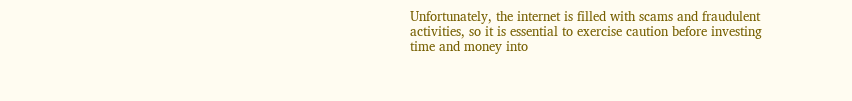Unfortunately, the internet is filled with scams and fraudulent activities, so it is essential to exercise caution before investing time and money into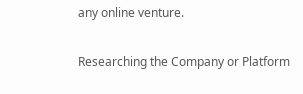any online venture.

Researching the Company or Platform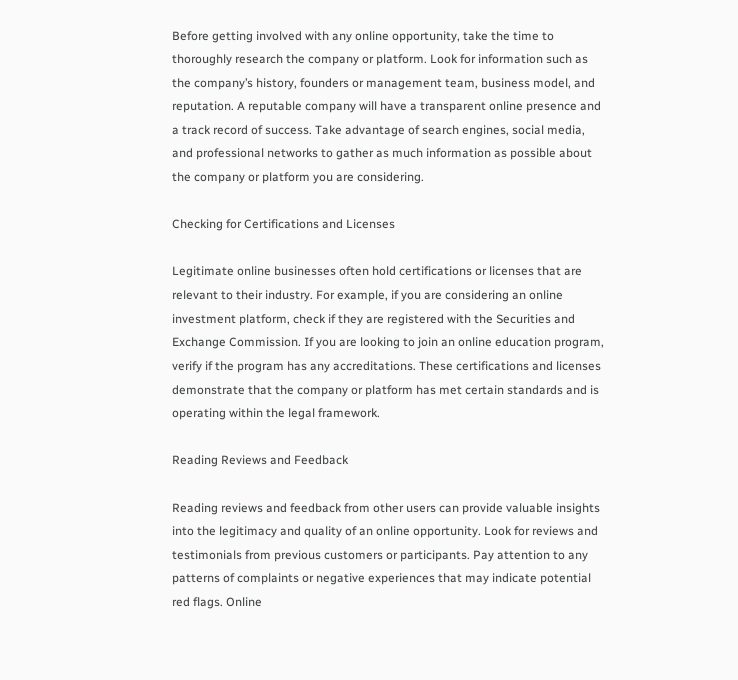Before getting involved with any online opportunity, take the time to thoroughly research the company or platform. Look for information such as the company’s history, founders or management team, business model, and reputation. A reputable company will have a transparent online presence and a track record of success. Take advantage of search engines, social media, and professional networks to gather as much information as possible about the company or platform you are considering.

Checking for Certifications and Licenses

Legitimate online businesses often hold certifications or licenses that are relevant to their industry. For example, if you are considering an online investment platform, check if they are registered with the Securities and Exchange Commission. If you are looking to join an online education program, verify if the program has any accreditations. These certifications and licenses demonstrate that the company or platform has met certain standards and is operating within the legal framework.

Reading Reviews and Feedback

Reading reviews and feedback from other users can provide valuable insights into the legitimacy and quality of an online opportunity. Look for reviews and testimonials from previous customers or participants. Pay attention to any patterns of complaints or negative experiences that may indicate potential red flags. Online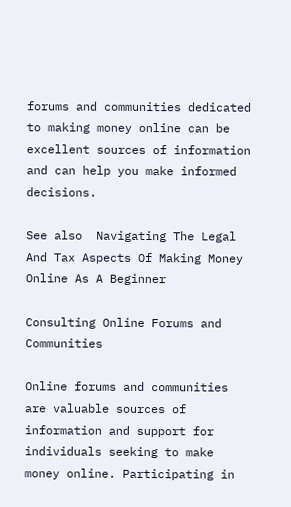forums and communities dedicated to making money online can be excellent sources of information and can help you make informed decisions.

See also  Navigating The Legal And Tax Aspects Of Making Money Online As A Beginner

Consulting Online Forums and Communities

Online forums and communities are valuable sources of information and support for individuals seeking to make money online. Participating in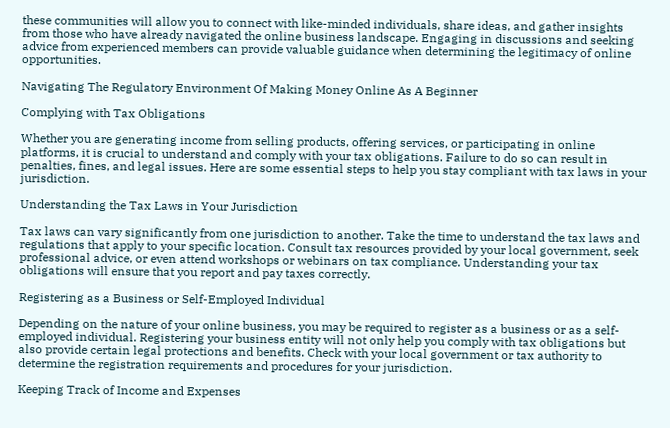these communities will allow you to connect with like-minded individuals, share ideas, and gather insights from those who have already navigated the online business landscape. Engaging in discussions and seeking advice from experienced members can provide valuable guidance when determining the legitimacy of online opportunities.

Navigating The Regulatory Environment Of Making Money Online As A Beginner

Complying with Tax Obligations

Whether you are generating income from selling products, offering services, or participating in online platforms, it is crucial to understand and comply with your tax obligations. Failure to do so can result in penalties, fines, and legal issues. Here are some essential steps to help you stay compliant with tax laws in your jurisdiction.

Understanding the Tax Laws in Your Jurisdiction

Tax laws can vary significantly from one jurisdiction to another. Take the time to understand the tax laws and regulations that apply to your specific location. Consult tax resources provided by your local government, seek professional advice, or even attend workshops or webinars on tax compliance. Understanding your tax obligations will ensure that you report and pay taxes correctly.

Registering as a Business or Self-Employed Individual

Depending on the nature of your online business, you may be required to register as a business or as a self-employed individual. Registering your business entity will not only help you comply with tax obligations but also provide certain legal protections and benefits. Check with your local government or tax authority to determine the registration requirements and procedures for your jurisdiction.

Keeping Track of Income and Expenses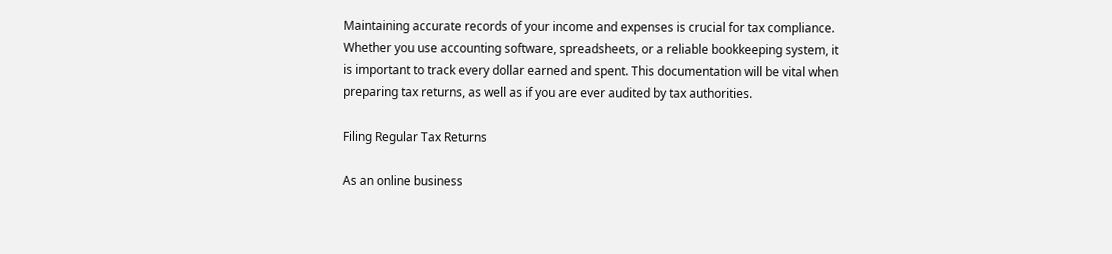Maintaining accurate records of your income and expenses is crucial for tax compliance. Whether you use accounting software, spreadsheets, or a reliable bookkeeping system, it is important to track every dollar earned and spent. This documentation will be vital when preparing tax returns, as well as if you are ever audited by tax authorities.

Filing Regular Tax Returns

As an online business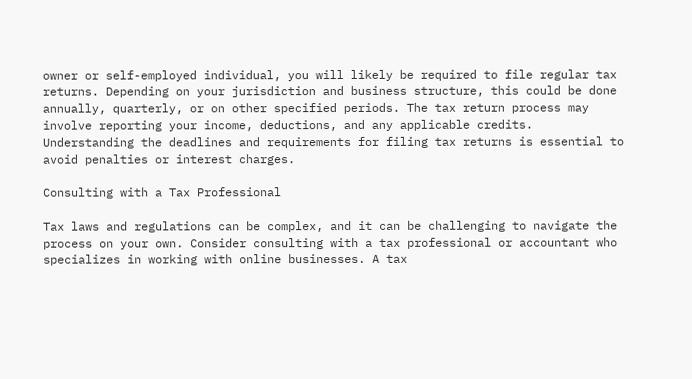owner or self-employed individual, you will likely be required to file regular tax returns. Depending on your jurisdiction and business structure, this could be done annually, quarterly, or on other specified periods. The tax return process may involve reporting your income, deductions, and any applicable credits. Understanding the deadlines and requirements for filing tax returns is essential to avoid penalties or interest charges.

Consulting with a Tax Professional

Tax laws and regulations can be complex, and it can be challenging to navigate the process on your own. Consider consulting with a tax professional or accountant who specializes in working with online businesses. A tax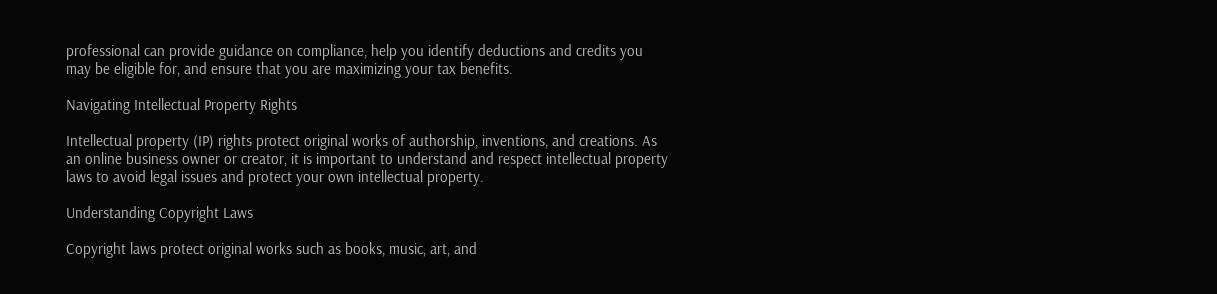professional can provide guidance on compliance, help you identify deductions and credits you may be eligible for, and ensure that you are maximizing your tax benefits.

Navigating Intellectual Property Rights

Intellectual property (IP) rights protect original works of authorship, inventions, and creations. As an online business owner or creator, it is important to understand and respect intellectual property laws to avoid legal issues and protect your own intellectual property.

Understanding Copyright Laws

Copyright laws protect original works such as books, music, art, and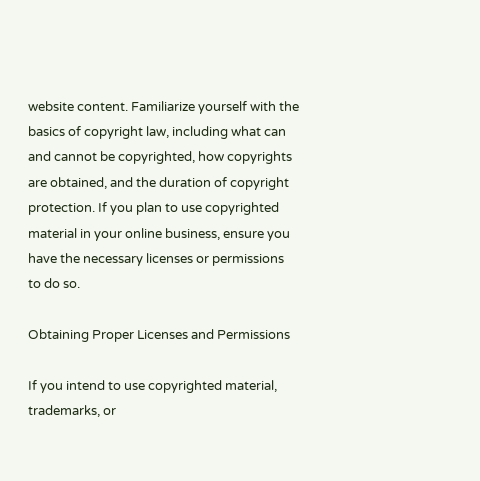website content. Familiarize yourself with the basics of copyright law, including what can and cannot be copyrighted, how copyrights are obtained, and the duration of copyright protection. If you plan to use copyrighted material in your online business, ensure you have the necessary licenses or permissions to do so.

Obtaining Proper Licenses and Permissions

If you intend to use copyrighted material, trademarks, or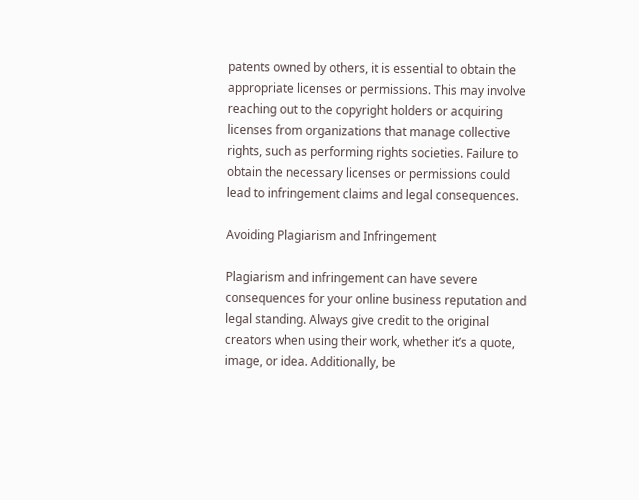patents owned by others, it is essential to obtain the appropriate licenses or permissions. This may involve reaching out to the copyright holders or acquiring licenses from organizations that manage collective rights, such as performing rights societies. Failure to obtain the necessary licenses or permissions could lead to infringement claims and legal consequences.

Avoiding Plagiarism and Infringement

Plagiarism and infringement can have severe consequences for your online business reputation and legal standing. Always give credit to the original creators when using their work, whether it’s a quote, image, or idea. Additionally, be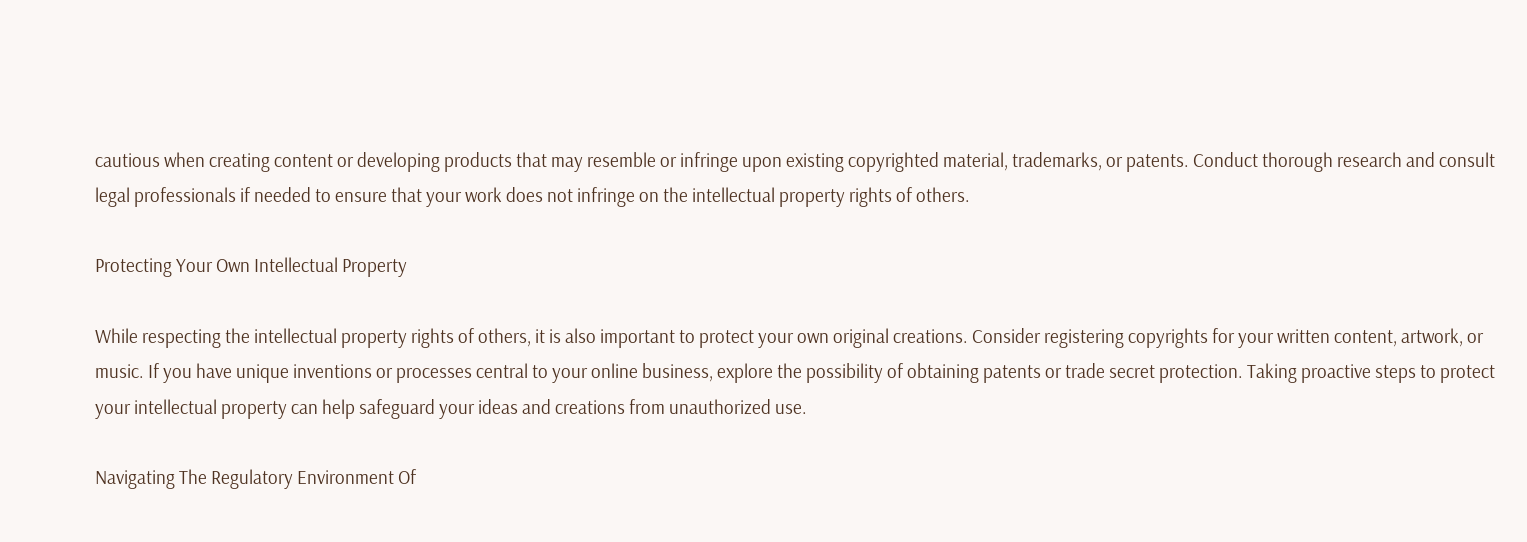cautious when creating content or developing products that may resemble or infringe upon existing copyrighted material, trademarks, or patents. Conduct thorough research and consult legal professionals if needed to ensure that your work does not infringe on the intellectual property rights of others.

Protecting Your Own Intellectual Property

While respecting the intellectual property rights of others, it is also important to protect your own original creations. Consider registering copyrights for your written content, artwork, or music. If you have unique inventions or processes central to your online business, explore the possibility of obtaining patents or trade secret protection. Taking proactive steps to protect your intellectual property can help safeguard your ideas and creations from unauthorized use.

Navigating The Regulatory Environment Of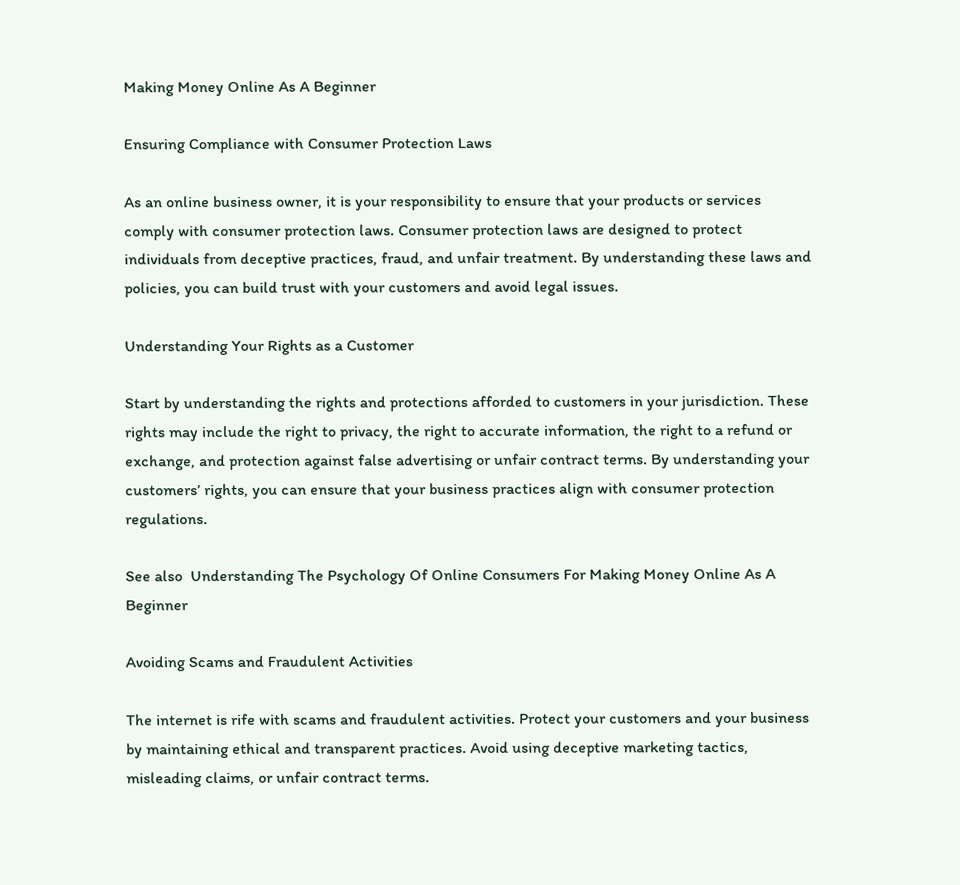Making Money Online As A Beginner

Ensuring Compliance with Consumer Protection Laws

As an online business owner, it is your responsibility to ensure that your products or services comply with consumer protection laws. Consumer protection laws are designed to protect individuals from deceptive practices, fraud, and unfair treatment. By understanding these laws and policies, you can build trust with your customers and avoid legal issues.

Understanding Your Rights as a Customer

Start by understanding the rights and protections afforded to customers in your jurisdiction. These rights may include the right to privacy, the right to accurate information, the right to a refund or exchange, and protection against false advertising or unfair contract terms. By understanding your customers’ rights, you can ensure that your business practices align with consumer protection regulations.

See also  Understanding The Psychology Of Online Consumers For Making Money Online As A Beginner

Avoiding Scams and Fraudulent Activities

The internet is rife with scams and fraudulent activities. Protect your customers and your business by maintaining ethical and transparent practices. Avoid using deceptive marketing tactics, misleading claims, or unfair contract terms.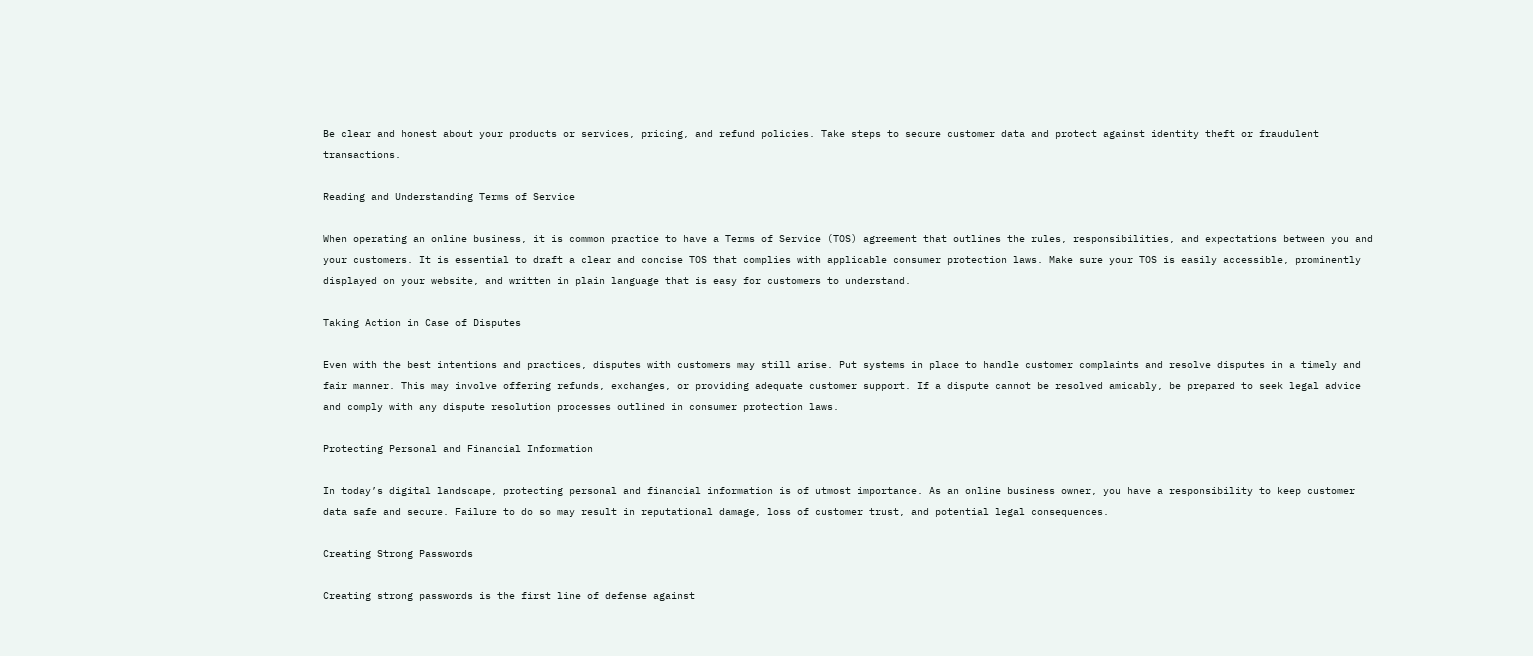Be clear and honest about your products or services, pricing, and refund policies. Take steps to secure customer data and protect against identity theft or fraudulent transactions.

Reading and Understanding Terms of Service

When operating an online business, it is common practice to have a Terms of Service (TOS) agreement that outlines the rules, responsibilities, and expectations between you and your customers. It is essential to draft a clear and concise TOS that complies with applicable consumer protection laws. Make sure your TOS is easily accessible, prominently displayed on your website, and written in plain language that is easy for customers to understand.

Taking Action in Case of Disputes

Even with the best intentions and practices, disputes with customers may still arise. Put systems in place to handle customer complaints and resolve disputes in a timely and fair manner. This may involve offering refunds, exchanges, or providing adequate customer support. If a dispute cannot be resolved amicably, be prepared to seek legal advice and comply with any dispute resolution processes outlined in consumer protection laws.

Protecting Personal and Financial Information

In today’s digital landscape, protecting personal and financial information is of utmost importance. As an online business owner, you have a responsibility to keep customer data safe and secure. Failure to do so may result in reputational damage, loss of customer trust, and potential legal consequences.

Creating Strong Passwords

Creating strong passwords is the first line of defense against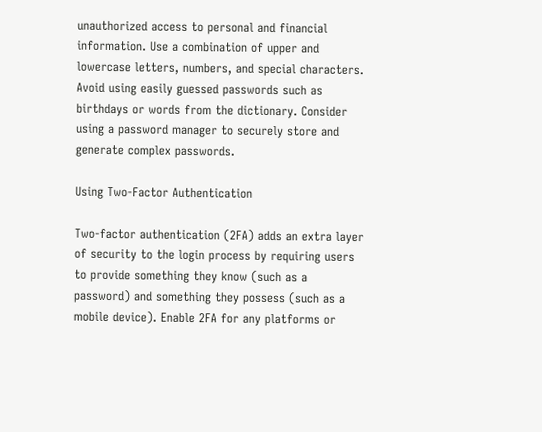unauthorized access to personal and financial information. Use a combination of upper and lowercase letters, numbers, and special characters. Avoid using easily guessed passwords such as birthdays or words from the dictionary. Consider using a password manager to securely store and generate complex passwords.

Using Two-Factor Authentication

Two-factor authentication (2FA) adds an extra layer of security to the login process by requiring users to provide something they know (such as a password) and something they possess (such as a mobile device). Enable 2FA for any platforms or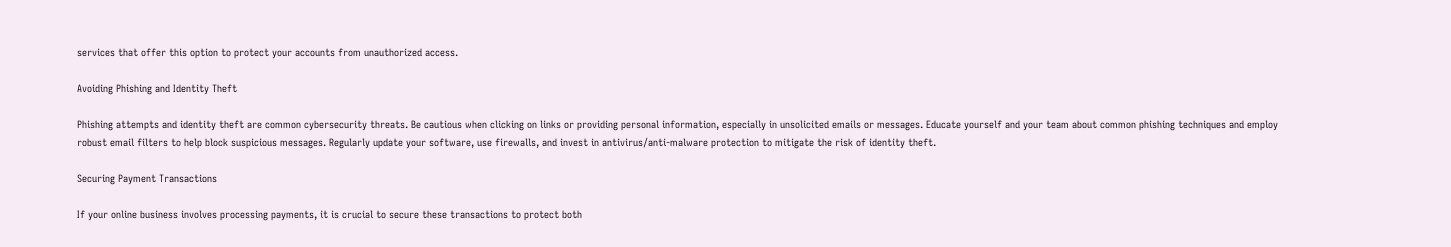services that offer this option to protect your accounts from unauthorized access.

Avoiding Phishing and Identity Theft

Phishing attempts and identity theft are common cybersecurity threats. Be cautious when clicking on links or providing personal information, especially in unsolicited emails or messages. Educate yourself and your team about common phishing techniques and employ robust email filters to help block suspicious messages. Regularly update your software, use firewalls, and invest in antivirus/anti-malware protection to mitigate the risk of identity theft.

Securing Payment Transactions

If your online business involves processing payments, it is crucial to secure these transactions to protect both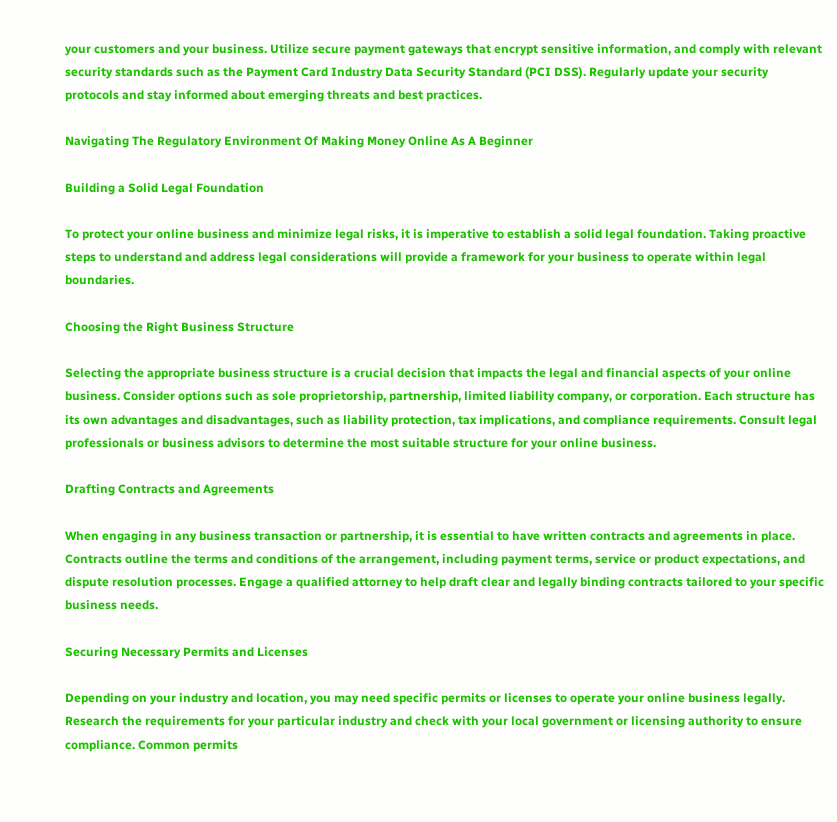your customers and your business. Utilize secure payment gateways that encrypt sensitive information, and comply with relevant security standards such as the Payment Card Industry Data Security Standard (PCI DSS). Regularly update your security protocols and stay informed about emerging threats and best practices.

Navigating The Regulatory Environment Of Making Money Online As A Beginner

Building a Solid Legal Foundation

To protect your online business and minimize legal risks, it is imperative to establish a solid legal foundation. Taking proactive steps to understand and address legal considerations will provide a framework for your business to operate within legal boundaries.

Choosing the Right Business Structure

Selecting the appropriate business structure is a crucial decision that impacts the legal and financial aspects of your online business. Consider options such as sole proprietorship, partnership, limited liability company, or corporation. Each structure has its own advantages and disadvantages, such as liability protection, tax implications, and compliance requirements. Consult legal professionals or business advisors to determine the most suitable structure for your online business.

Drafting Contracts and Agreements

When engaging in any business transaction or partnership, it is essential to have written contracts and agreements in place. Contracts outline the terms and conditions of the arrangement, including payment terms, service or product expectations, and dispute resolution processes. Engage a qualified attorney to help draft clear and legally binding contracts tailored to your specific business needs.

Securing Necessary Permits and Licenses

Depending on your industry and location, you may need specific permits or licenses to operate your online business legally. Research the requirements for your particular industry and check with your local government or licensing authority to ensure compliance. Common permits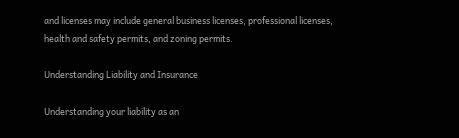and licenses may include general business licenses, professional licenses, health and safety permits, and zoning permits.

Understanding Liability and Insurance

Understanding your liability as an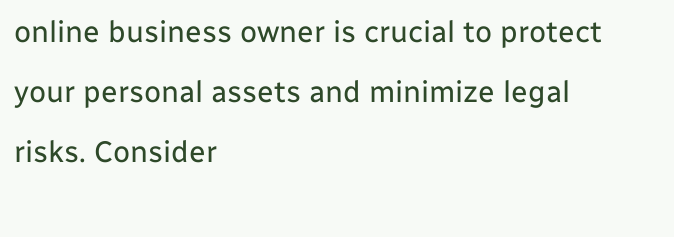online business owner is crucial to protect your personal assets and minimize legal risks. Consider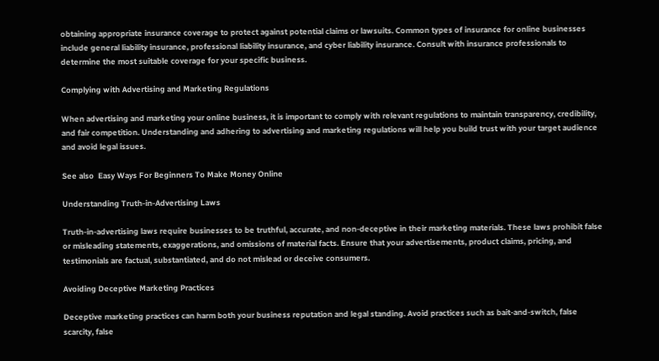obtaining appropriate insurance coverage to protect against potential claims or lawsuits. Common types of insurance for online businesses include general liability insurance, professional liability insurance, and cyber liability insurance. Consult with insurance professionals to determine the most suitable coverage for your specific business.

Complying with Advertising and Marketing Regulations

When advertising and marketing your online business, it is important to comply with relevant regulations to maintain transparency, credibility, and fair competition. Understanding and adhering to advertising and marketing regulations will help you build trust with your target audience and avoid legal issues.

See also  Easy Ways For Beginners To Make Money Online

Understanding Truth-in-Advertising Laws

Truth-in-advertising laws require businesses to be truthful, accurate, and non-deceptive in their marketing materials. These laws prohibit false or misleading statements, exaggerations, and omissions of material facts. Ensure that your advertisements, product claims, pricing, and testimonials are factual, substantiated, and do not mislead or deceive consumers.

Avoiding Deceptive Marketing Practices

Deceptive marketing practices can harm both your business reputation and legal standing. Avoid practices such as bait-and-switch, false scarcity, false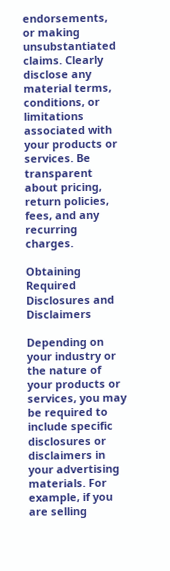endorsements, or making unsubstantiated claims. Clearly disclose any material terms, conditions, or limitations associated with your products or services. Be transparent about pricing, return policies, fees, and any recurring charges.

Obtaining Required Disclosures and Disclaimers

Depending on your industry or the nature of your products or services, you may be required to include specific disclosures or disclaimers in your advertising materials. For example, if you are selling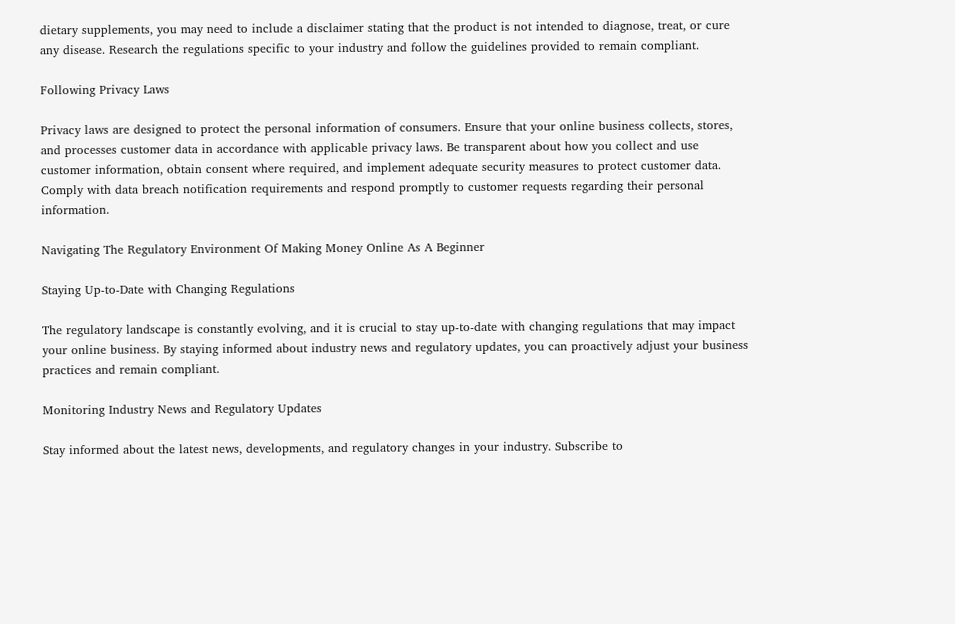dietary supplements, you may need to include a disclaimer stating that the product is not intended to diagnose, treat, or cure any disease. Research the regulations specific to your industry and follow the guidelines provided to remain compliant.

Following Privacy Laws

Privacy laws are designed to protect the personal information of consumers. Ensure that your online business collects, stores, and processes customer data in accordance with applicable privacy laws. Be transparent about how you collect and use customer information, obtain consent where required, and implement adequate security measures to protect customer data. Comply with data breach notification requirements and respond promptly to customer requests regarding their personal information.

Navigating The Regulatory Environment Of Making Money Online As A Beginner

Staying Up-to-Date with Changing Regulations

The regulatory landscape is constantly evolving, and it is crucial to stay up-to-date with changing regulations that may impact your online business. By staying informed about industry news and regulatory updates, you can proactively adjust your business practices and remain compliant.

Monitoring Industry News and Regulatory Updates

Stay informed about the latest news, developments, and regulatory changes in your industry. Subscribe to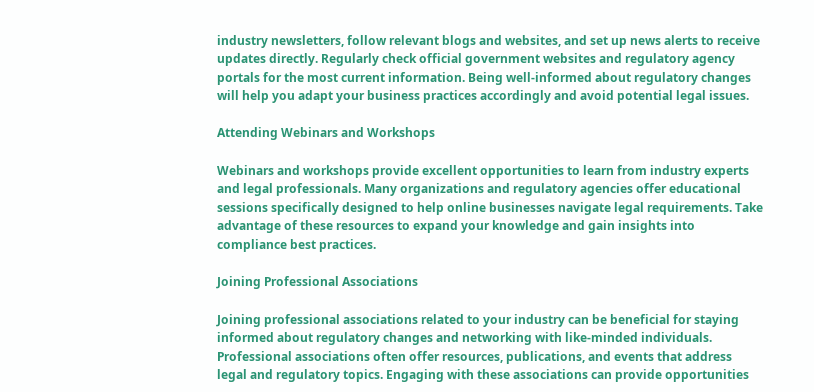industry newsletters, follow relevant blogs and websites, and set up news alerts to receive updates directly. Regularly check official government websites and regulatory agency portals for the most current information. Being well-informed about regulatory changes will help you adapt your business practices accordingly and avoid potential legal issues.

Attending Webinars and Workshops

Webinars and workshops provide excellent opportunities to learn from industry experts and legal professionals. Many organizations and regulatory agencies offer educational sessions specifically designed to help online businesses navigate legal requirements. Take advantage of these resources to expand your knowledge and gain insights into compliance best practices.

Joining Professional Associations

Joining professional associations related to your industry can be beneficial for staying informed about regulatory changes and networking with like-minded individuals. Professional associations often offer resources, publications, and events that address legal and regulatory topics. Engaging with these associations can provide opportunities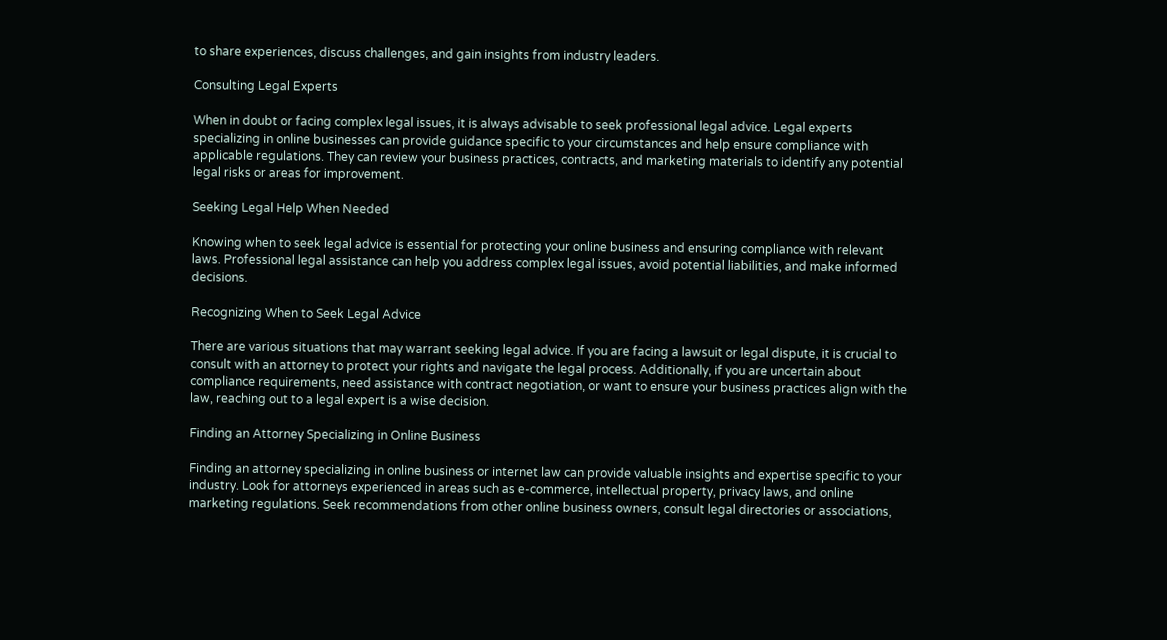to share experiences, discuss challenges, and gain insights from industry leaders.

Consulting Legal Experts

When in doubt or facing complex legal issues, it is always advisable to seek professional legal advice. Legal experts specializing in online businesses can provide guidance specific to your circumstances and help ensure compliance with applicable regulations. They can review your business practices, contracts, and marketing materials to identify any potential legal risks or areas for improvement.

Seeking Legal Help When Needed

Knowing when to seek legal advice is essential for protecting your online business and ensuring compliance with relevant laws. Professional legal assistance can help you address complex legal issues, avoid potential liabilities, and make informed decisions.

Recognizing When to Seek Legal Advice

There are various situations that may warrant seeking legal advice. If you are facing a lawsuit or legal dispute, it is crucial to consult with an attorney to protect your rights and navigate the legal process. Additionally, if you are uncertain about compliance requirements, need assistance with contract negotiation, or want to ensure your business practices align with the law, reaching out to a legal expert is a wise decision.

Finding an Attorney Specializing in Online Business

Finding an attorney specializing in online business or internet law can provide valuable insights and expertise specific to your industry. Look for attorneys experienced in areas such as e-commerce, intellectual property, privacy laws, and online marketing regulations. Seek recommendations from other online business owners, consult legal directories or associations,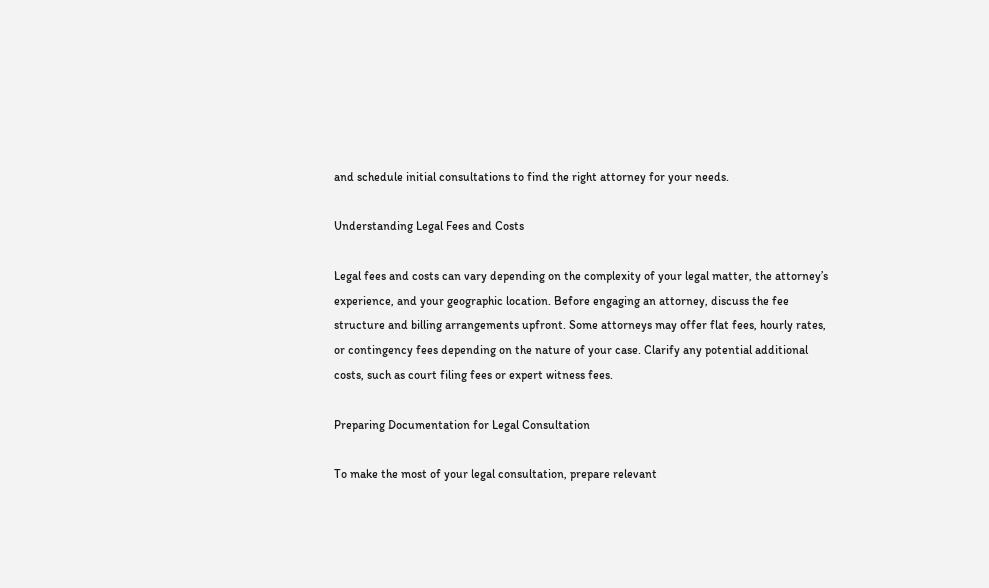and schedule initial consultations to find the right attorney for your needs.

Understanding Legal Fees and Costs

Legal fees and costs can vary depending on the complexity of your legal matter, the attorney’s experience, and your geographic location. Before engaging an attorney, discuss the fee structure and billing arrangements upfront. Some attorneys may offer flat fees, hourly rates, or contingency fees depending on the nature of your case. Clarify any potential additional costs, such as court filing fees or expert witness fees.

Preparing Documentation for Legal Consultation

To make the most of your legal consultation, prepare relevant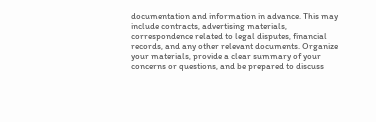documentation and information in advance. This may include contracts, advertising materials, correspondence related to legal disputes, financial records, and any other relevant documents. Organize your materials, provide a clear summary of your concerns or questions, and be prepared to discuss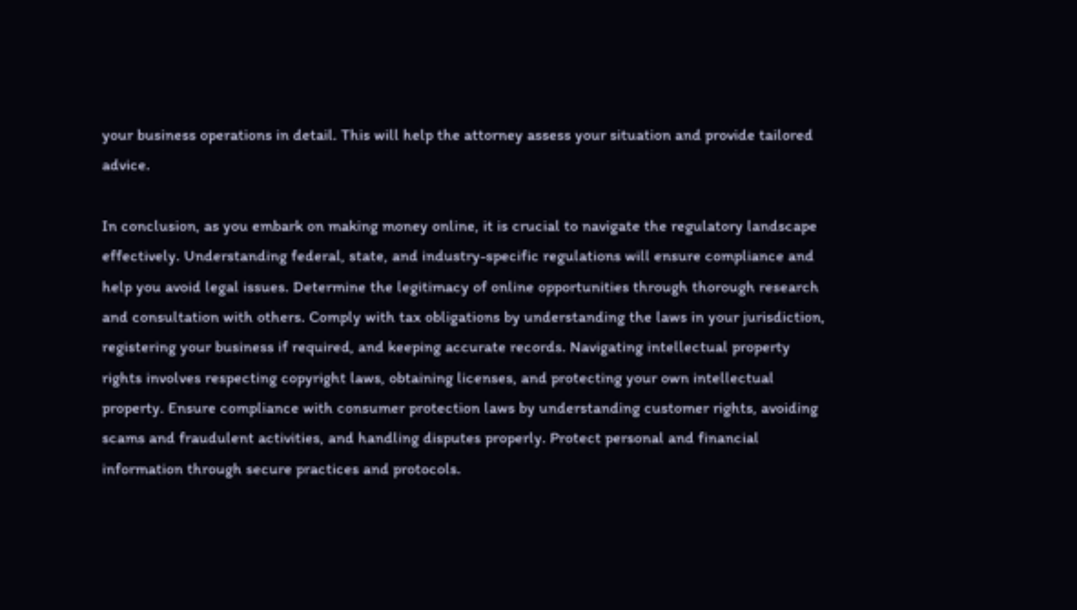your business operations in detail. This will help the attorney assess your situation and provide tailored advice.

In conclusion, as you embark on making money online, it is crucial to navigate the regulatory landscape effectively. Understanding federal, state, and industry-specific regulations will ensure compliance and help you avoid legal issues. Determine the legitimacy of online opportunities through thorough research and consultation with others. Comply with tax obligations by understanding the laws in your jurisdiction, registering your business if required, and keeping accurate records. Navigating intellectual property rights involves respecting copyright laws, obtaining licenses, and protecting your own intellectual property. Ensure compliance with consumer protection laws by understanding customer rights, avoiding scams and fraudulent activities, and handling disputes properly. Protect personal and financial information through secure practices and protocols.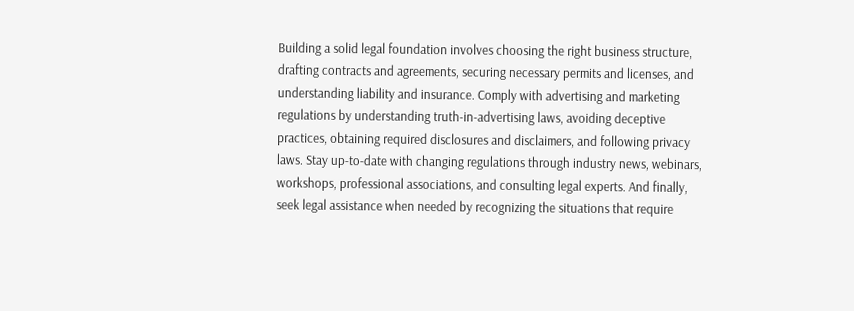Building a solid legal foundation involves choosing the right business structure, drafting contracts and agreements, securing necessary permits and licenses, and understanding liability and insurance. Comply with advertising and marketing regulations by understanding truth-in-advertising laws, avoiding deceptive practices, obtaining required disclosures and disclaimers, and following privacy laws. Stay up-to-date with changing regulations through industry news, webinars, workshops, professional associations, and consulting legal experts. And finally, seek legal assistance when needed by recognizing the situations that require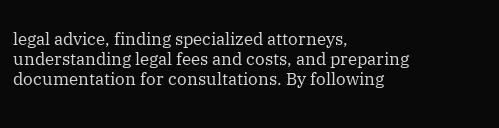legal advice, finding specialized attorneys, understanding legal fees and costs, and preparing documentation for consultations. By following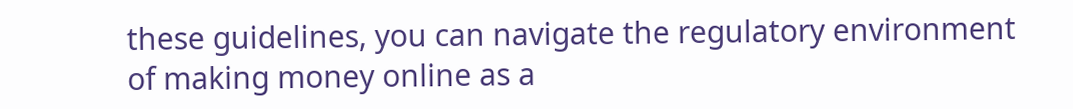these guidelines, you can navigate the regulatory environment of making money online as a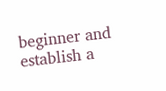beginner and establish a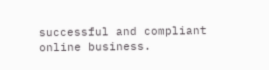successful and compliant online business.